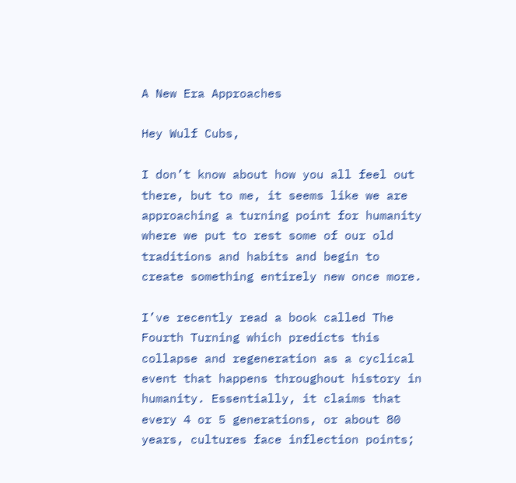A New Era Approaches

Hey Wulf Cubs,

I don’t know about how you all feel out there, but to me, it seems like we are approaching a turning point for humanity where we put to rest some of our old traditions and habits and begin to create something entirely new once more.

I’ve recently read a book called The Fourth Turning which predicts this collapse and regeneration as a cyclical event that happens throughout history in humanity. Essentially, it claims that every 4 or 5 generations, or about 80 years, cultures face inflection points;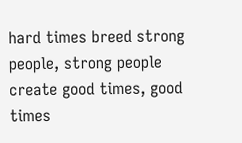hard times breed strong people, strong people create good times, good times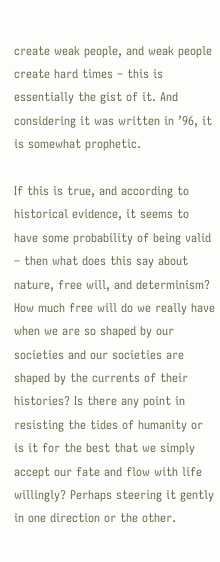create weak people, and weak people create hard times – this is essentially the gist of it. And considering it was written in ’96, it is somewhat prophetic.

If this is true, and according to historical evidence, it seems to have some probability of being valid – then what does this say about nature, free will, and determinism? How much free will do we really have when we are so shaped by our societies and our societies are shaped by the currents of their histories? Is there any point in resisting the tides of humanity or is it for the best that we simply accept our fate and flow with life willingly? Perhaps steering it gently in one direction or the other.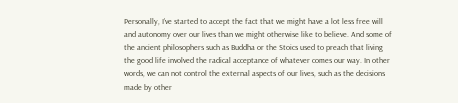Personally, I’ve started to accept the fact that we might have a lot less free will and autonomy over our lives than we might otherwise like to believe. And some of the ancient philosophers such as Buddha or the Stoics used to preach that living the good life involved the radical acceptance of whatever comes our way. In other words, we can not control the external aspects of our lives, such as the decisions made by other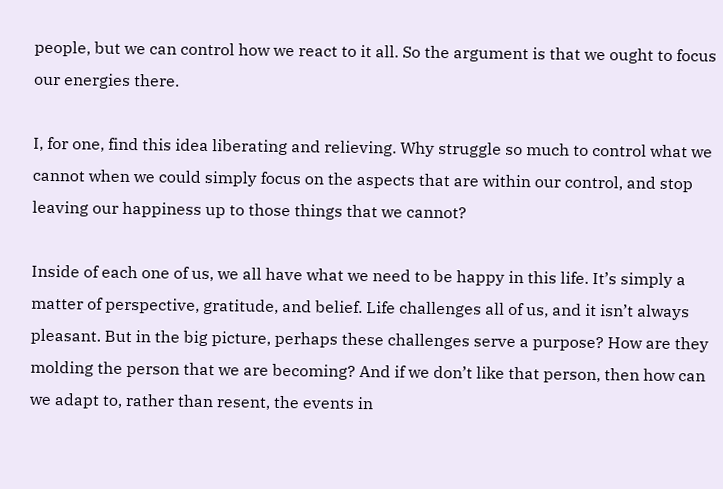people, but we can control how we react to it all. So the argument is that we ought to focus our energies there.

I, for one, find this idea liberating and relieving. Why struggle so much to control what we cannot when we could simply focus on the aspects that are within our control, and stop leaving our happiness up to those things that we cannot?

Inside of each one of us, we all have what we need to be happy in this life. It’s simply a matter of perspective, gratitude, and belief. Life challenges all of us, and it isn’t always pleasant. But in the big picture, perhaps these challenges serve a purpose? How are they molding the person that we are becoming? And if we don’t like that person, then how can we adapt to, rather than resent, the events in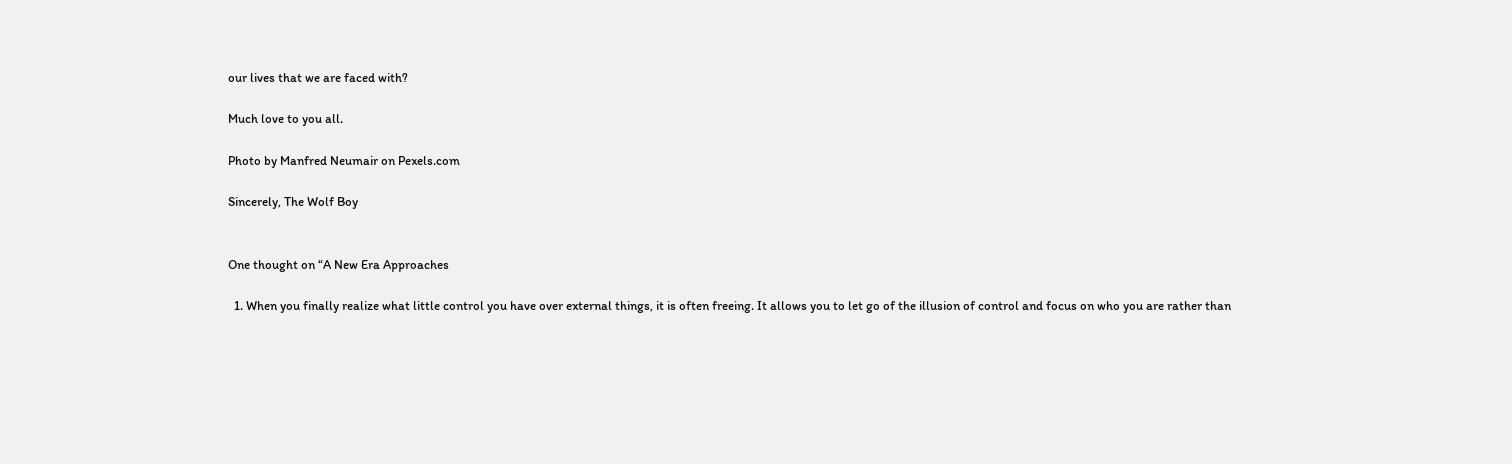our lives that we are faced with?

Much love to you all.

Photo by Manfred Neumair on Pexels.com

Sincerely, The Wolf Boy


One thought on “A New Era Approaches

  1. When you finally realize what little control you have over external things, it is often freeing. It allows you to let go of the illusion of control and focus on who you are rather than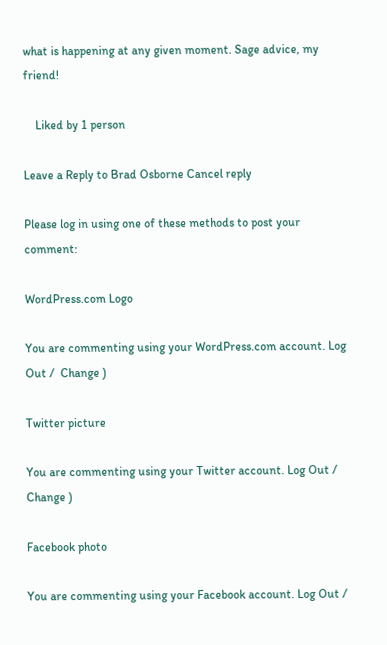what is happening at any given moment. Sage advice, my friend!

    Liked by 1 person

Leave a Reply to Brad Osborne Cancel reply

Please log in using one of these methods to post your comment:

WordPress.com Logo

You are commenting using your WordPress.com account. Log Out /  Change )

Twitter picture

You are commenting using your Twitter account. Log Out /  Change )

Facebook photo

You are commenting using your Facebook account. Log Out /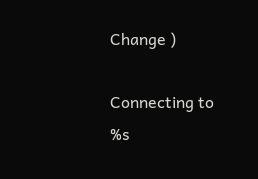Change )

Connecting to %s